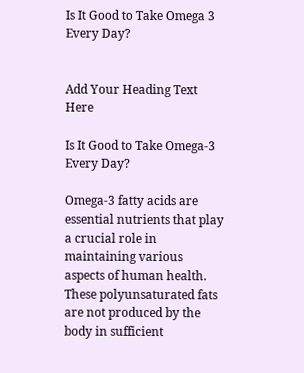Is It Good to Take Omega 3 Every Day?


Add Your Heading Text Here

Is It Good to Take Omega-3 Every Day?

Omega-3 fatty acids are essential nutrients that play a crucial role in maintaining various aspects of human health. These polyunsaturated fats are not produced by the body in sufficient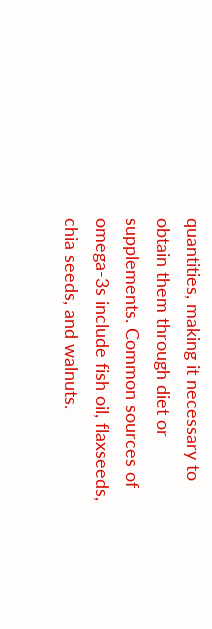quantities, making it necessary to obtain them through diet or supplements. Common sources of omega-3s include fish oil, flaxseeds, chia seeds, and walnuts.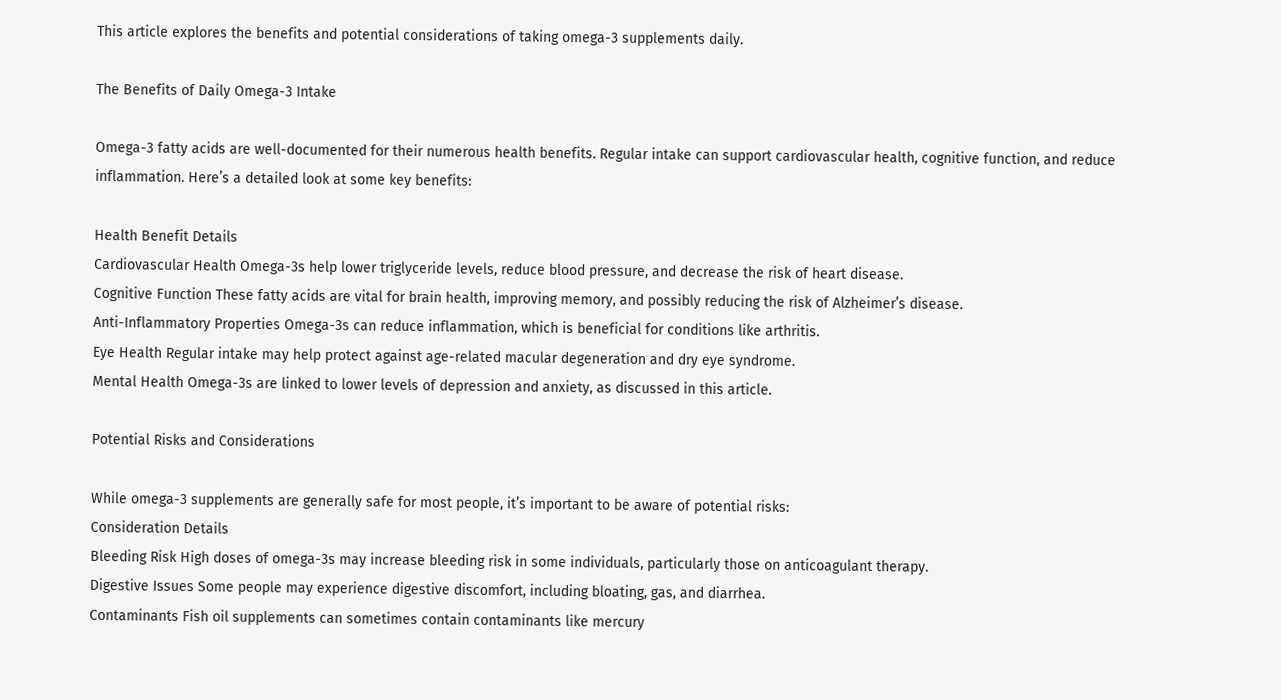This article explores the benefits and potential considerations of taking omega-3 supplements daily.

The Benefits of Daily Omega-3 Intake

Omega-3 fatty acids are well-documented for their numerous health benefits. Regular intake can support cardiovascular health, cognitive function, and reduce inflammation. Here’s a detailed look at some key benefits:

Health Benefit Details
Cardiovascular Health Omega-3s help lower triglyceride levels, reduce blood pressure, and decrease the risk of heart disease.
Cognitive Function These fatty acids are vital for brain health, improving memory, and possibly reducing the risk of Alzheimer’s disease.
Anti-Inflammatory Properties Omega-3s can reduce inflammation, which is beneficial for conditions like arthritis.
Eye Health Regular intake may help protect against age-related macular degeneration and dry eye syndrome.
Mental Health Omega-3s are linked to lower levels of depression and anxiety, as discussed in this article.

Potential Risks and Considerations

While omega-3 supplements are generally safe for most people, it’s important to be aware of potential risks:
Consideration Details
Bleeding Risk High doses of omega-3s may increase bleeding risk in some individuals, particularly those on anticoagulant therapy.
Digestive Issues Some people may experience digestive discomfort, including bloating, gas, and diarrhea.
Contaminants Fish oil supplements can sometimes contain contaminants like mercury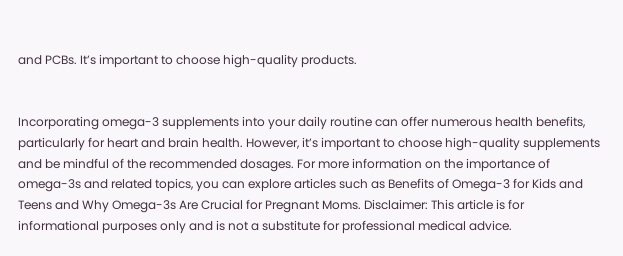and PCBs. It’s important to choose high-quality products.


Incorporating omega-3 supplements into your daily routine can offer numerous health benefits, particularly for heart and brain health. However, it’s important to choose high-quality supplements and be mindful of the recommended dosages. For more information on the importance of omega-3s and related topics, you can explore articles such as Benefits of Omega-3 for Kids and Teens and Why Omega-3s Are Crucial for Pregnant Moms. Disclaimer: This article is for informational purposes only and is not a substitute for professional medical advice.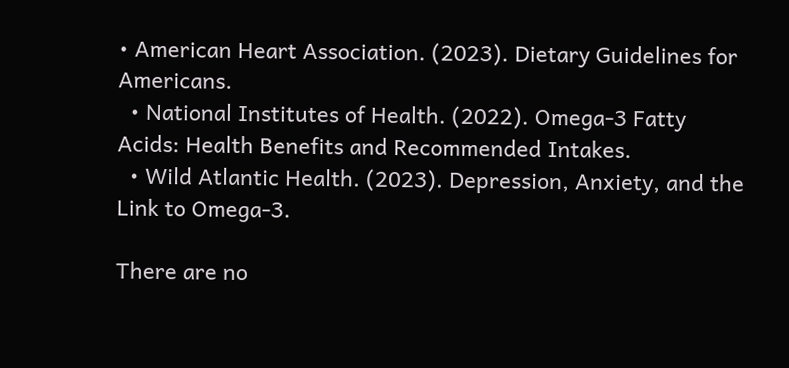• American Heart Association. (2023). Dietary Guidelines for Americans.
  • National Institutes of Health. (2022). Omega-3 Fatty Acids: Health Benefits and Recommended Intakes.
  • Wild Atlantic Health. (2023). Depression, Anxiety, and the Link to Omega-3.

There are no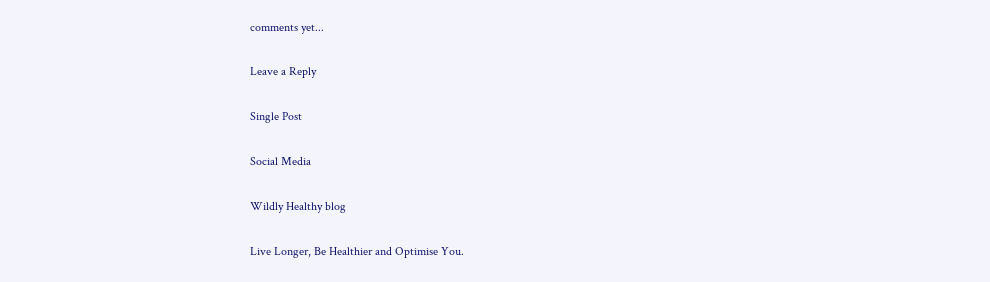comments yet...

Leave a Reply

Single Post

Social Media

Wildly Healthy blog

Live Longer, Be Healthier and Optimise You.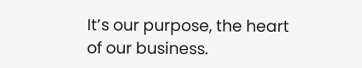It’s our purpose, the heart of our business.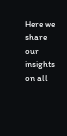Here we share our insights on all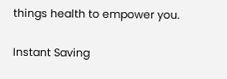things health to empower you.

Instant Saving